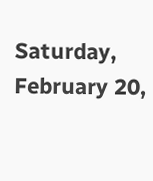Saturday, February 20,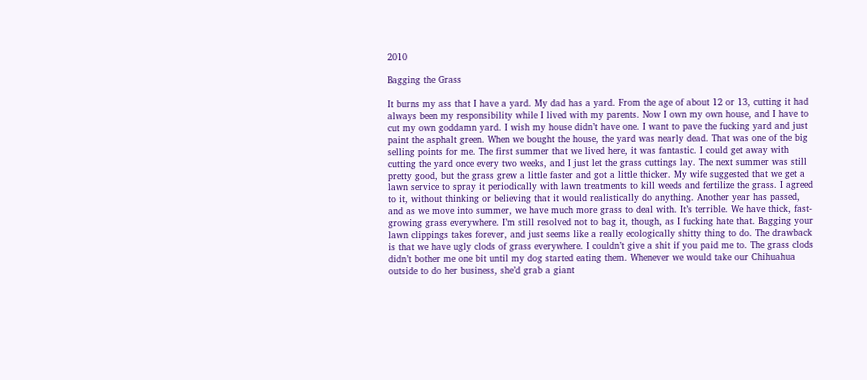2010

Bagging the Grass

It burns my ass that I have a yard. My dad has a yard. From the age of about 12 or 13, cutting it had always been my responsibility while I lived with my parents. Now I own my own house, and I have to cut my own goddamn yard. I wish my house didn’t have one. I want to pave the fucking yard and just paint the asphalt green. When we bought the house, the yard was nearly dead. That was one of the big selling points for me. The first summer that we lived here, it was fantastic. I could get away with cutting the yard once every two weeks, and I just let the grass cuttings lay. The next summer was still pretty good, but the grass grew a little faster and got a little thicker. My wife suggested that we get a lawn service to spray it periodically with lawn treatments to kill weeds and fertilize the grass. I agreed to it, without thinking or believing that it would realistically do anything. Another year has passed, and as we move into summer, we have much more grass to deal with. It’s terrible. We have thick, fast-growing grass everywhere. I’m still resolved not to bag it, though, as I fucking hate that. Bagging your lawn clippings takes forever, and just seems like a really ecologically shitty thing to do. The drawback is that we have ugly clods of grass everywhere. I couldn’t give a shit if you paid me to. The grass clods didn’t bother me one bit until my dog started eating them. Whenever we would take our Chihuahua outside to do her business, she’d grab a giant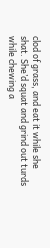clod of grass, and eat it while she shat. She’d squat and grind out turds while chewing a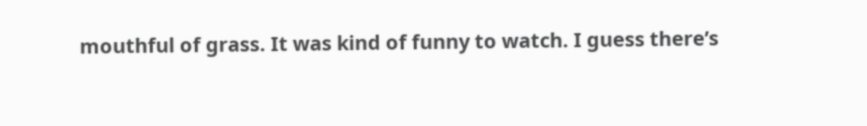mouthful of grass. It was kind of funny to watch. I guess there’s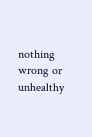nothing wrong or unhealthy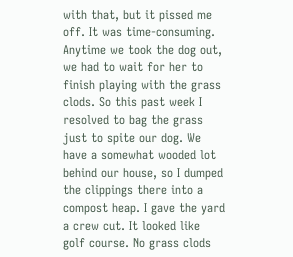with that, but it pissed me off. It was time-consuming. Anytime we took the dog out, we had to wait for her to finish playing with the grass clods. So this past week I resolved to bag the grass just to spite our dog. We have a somewhat wooded lot behind our house, so I dumped the clippings there into a compost heap. I gave the yard a crew cut. It looked like golf course. No grass clods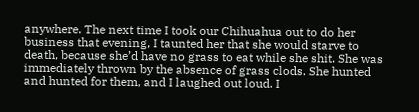anywhere. The next time I took our Chihuahua out to do her business that evening, I taunted her that she would starve to death, because she’d have no grass to eat while she shit. She was immediately thrown by the absence of grass clods. She hunted and hunted for them, and I laughed out loud. I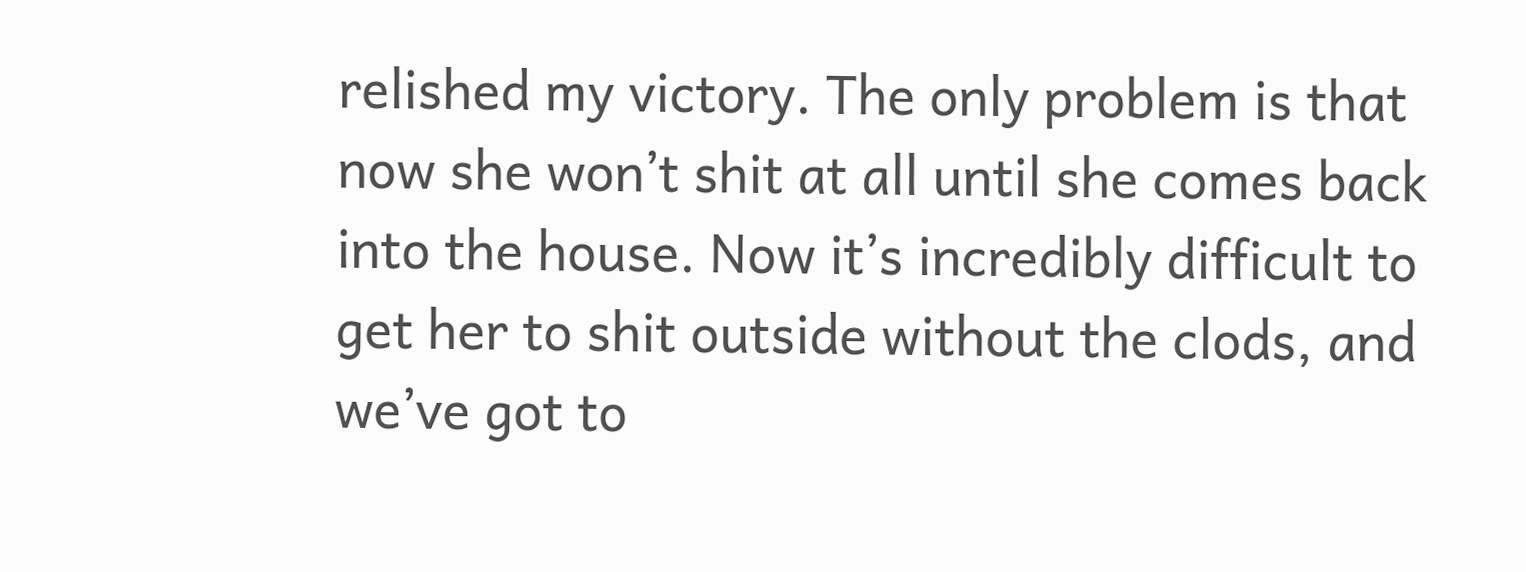relished my victory. The only problem is that now she won’t shit at all until she comes back into the house. Now it’s incredibly difficult to get her to shit outside without the clods, and we’ve got to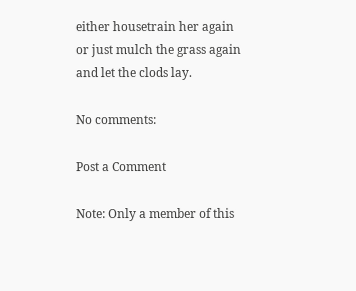either housetrain her again or just mulch the grass again and let the clods lay.

No comments:

Post a Comment

Note: Only a member of this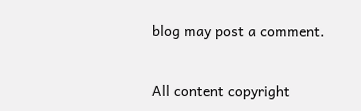blog may post a comment.


All content copyright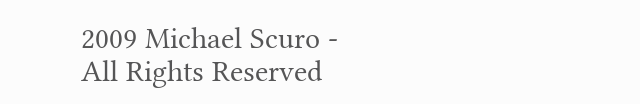2009 Michael Scuro - All Rights Reserved